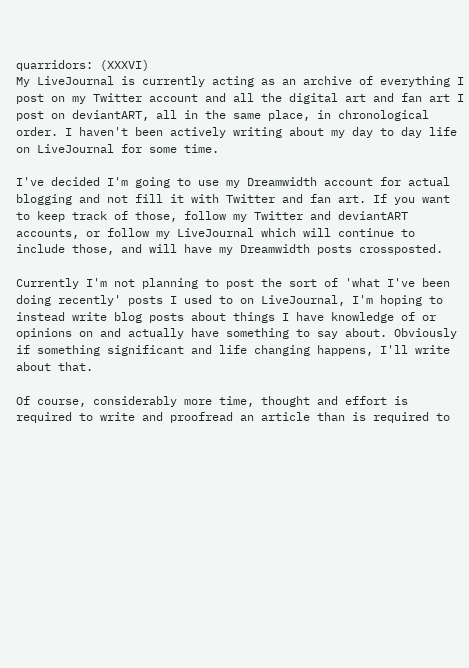quarridors: (XXXVI)
My LiveJournal is currently acting as an archive of everything I post on my Twitter account and all the digital art and fan art I post on deviantART, all in the same place, in chronological order. I haven't been actively writing about my day to day life on LiveJournal for some time.

I've decided I'm going to use my Dreamwidth account for actual blogging and not fill it with Twitter and fan art. If you want to keep track of those, follow my Twitter and deviantART accounts, or follow my LiveJournal which will continue to include those, and will have my Dreamwidth posts crossposted.

Currently I'm not planning to post the sort of 'what I've been doing recently' posts I used to on LiveJournal, I'm hoping to instead write blog posts about things I have knowledge of or opinions on and actually have something to say about. Obviously if something significant and life changing happens, I'll write about that.

Of course, considerably more time, thought and effort is required to write and proofread an article than is required to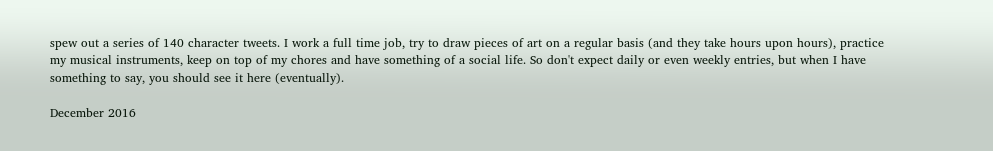spew out a series of 140 character tweets. I work a full time job, try to draw pieces of art on a regular basis (and they take hours upon hours), practice my musical instruments, keep on top of my chores and have something of a social life. So don't expect daily or even weekly entries, but when I have something to say, you should see it here (eventually).

December 2016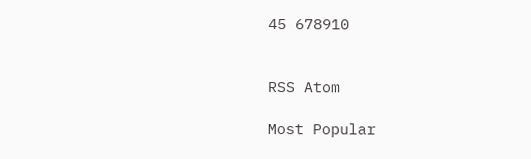45 678910


RSS Atom

Most Popular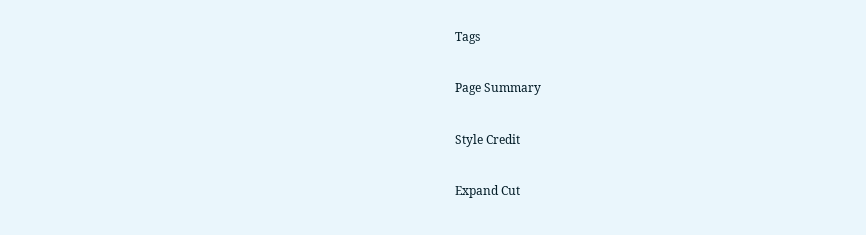Tags

Page Summary

Style Credit

Expand Cut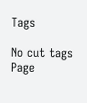Tags

No cut tags
Page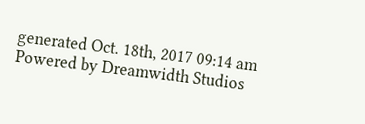generated Oct. 18th, 2017 09:14 am
Powered by Dreamwidth Studios